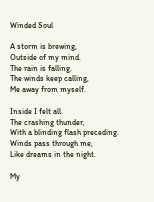Winded Soul

A storm is brewing,
Outside of my mind.
The rain is falling.
The winds keep calling,
Me away from myself.

Inside I felt all.
The crashing thunder,
With a blinding flash preceding.
Winds pass through me,
Like dreams in the night.

My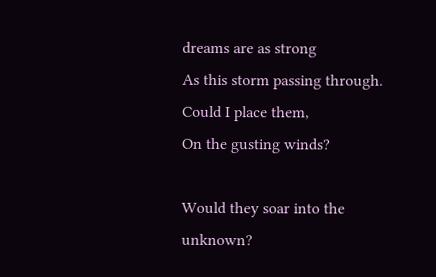dreams are as strong
As this storm passing through.
Could I place them,
On the gusting winds?

Would they soar into the unknown?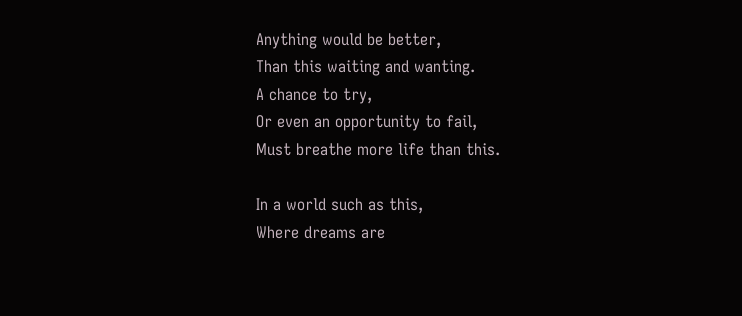Anything would be better,
Than this waiting and wanting.
A chance to try,
Or even an opportunity to fail,
Must breathe more life than this.

In a world such as this,
Where dreams are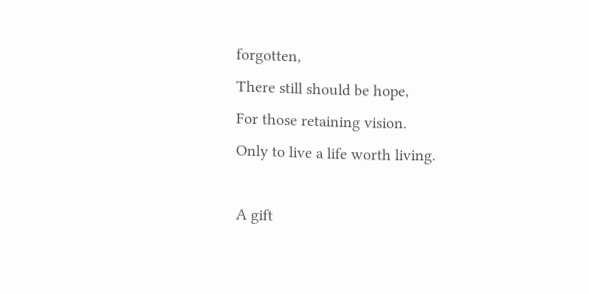forgotten,
There still should be hope,
For those retaining vision.
Only to live a life worth living.

A gift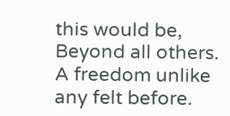this would be,
Beyond all others.
A freedom unlike any felt before.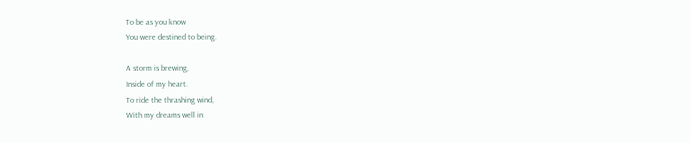To be as you know
You were destined to being.

A storm is brewing,
Inside of my heart.
To ride the thrashing wind,
With my dreams well in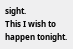sight.
This I wish to happen tonight.